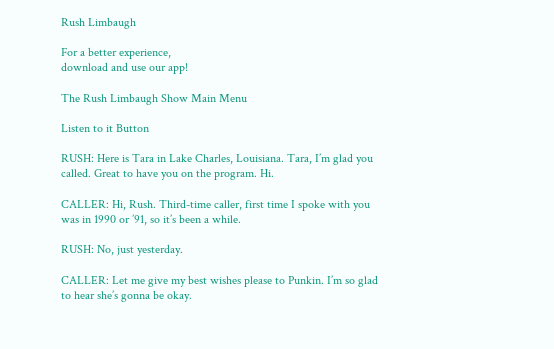Rush Limbaugh

For a better experience,
download and use our app!

The Rush Limbaugh Show Main Menu

Listen to it Button

RUSH: Here is Tara in Lake Charles, Louisiana. Tara, I’m glad you called. Great to have you on the program. Hi.

CALLER: Hi, Rush. Third-time caller, first time I spoke with you was in 1990 or ’91, so it’s been a while.

RUSH: No, just yesterday.

CALLER: Let me give my best wishes please to Punkin. I’m so glad to hear she’s gonna be okay.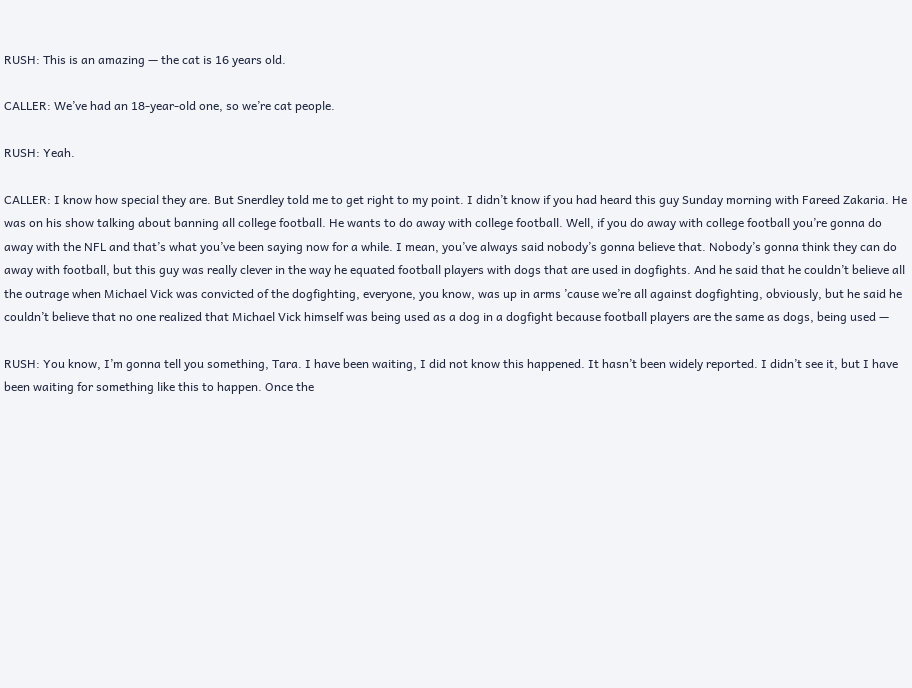RUSH: This is an amazing — the cat is 16 years old.

CALLER: We’ve had an 18-year-old one, so we’re cat people.

RUSH: Yeah.

CALLER: I know how special they are. But Snerdley told me to get right to my point. I didn’t know if you had heard this guy Sunday morning with Fareed Zakaria. He was on his show talking about banning all college football. He wants to do away with college football. Well, if you do away with college football you’re gonna do away with the NFL and that’s what you’ve been saying now for a while. I mean, you’ve always said nobody’s gonna believe that. Nobody’s gonna think they can do away with football, but this guy was really clever in the way he equated football players with dogs that are used in dogfights. And he said that he couldn’t believe all the outrage when Michael Vick was convicted of the dogfighting, everyone, you know, was up in arms ’cause we’re all against dogfighting, obviously, but he said he couldn’t believe that no one realized that Michael Vick himself was being used as a dog in a dogfight because football players are the same as dogs, being used —

RUSH: You know, I’m gonna tell you something, Tara. I have been waiting, I did not know this happened. It hasn’t been widely reported. I didn’t see it, but I have been waiting for something like this to happen. Once the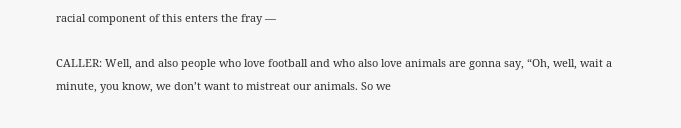racial component of this enters the fray —

CALLER: Well, and also people who love football and who also love animals are gonna say, “Oh, well, wait a minute, you know, we don’t want to mistreat our animals. So we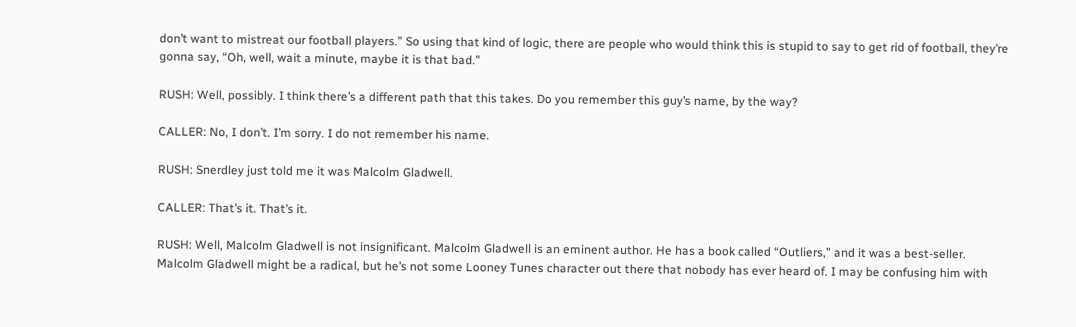don’t want to mistreat our football players.” So using that kind of logic, there are people who would think this is stupid to say to get rid of football, they’re gonna say, “Oh, well, wait a minute, maybe it is that bad.”

RUSH: Well, possibly. I think there’s a different path that this takes. Do you remember this guy’s name, by the way?

CALLER: No, I don’t. I’m sorry. I do not remember his name.

RUSH: Snerdley just told me it was Malcolm Gladwell.

CALLER: That’s it. That’s it.

RUSH: Well, Malcolm Gladwell is not insignificant. Malcolm Gladwell is an eminent author. He has a book called “Outliers,” and it was a best-seller. Malcolm Gladwell might be a radical, but he’s not some Looney Tunes character out there that nobody has ever heard of. I may be confusing him with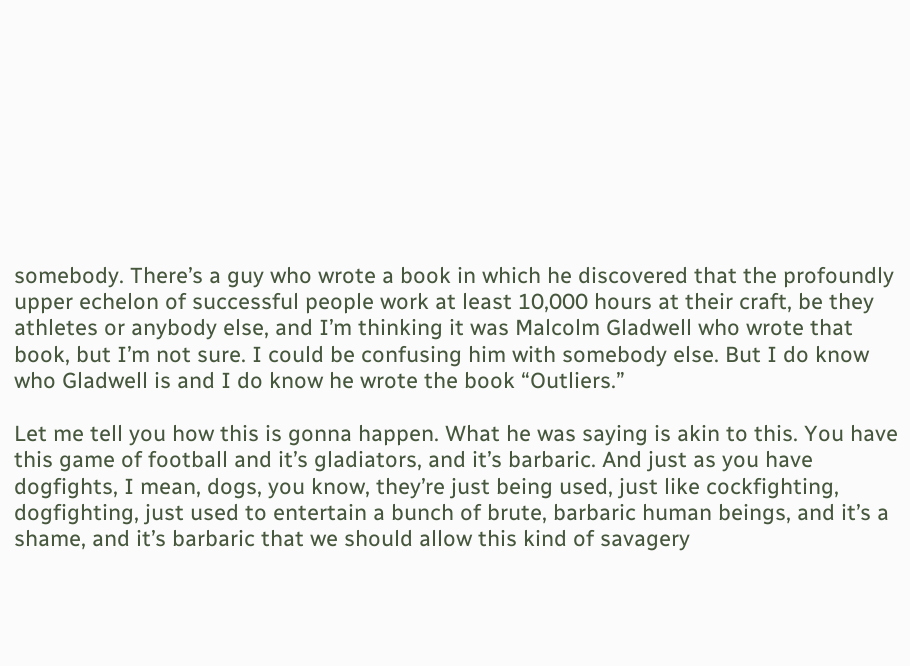somebody. There’s a guy who wrote a book in which he discovered that the profoundly upper echelon of successful people work at least 10,000 hours at their craft, be they athletes or anybody else, and I’m thinking it was Malcolm Gladwell who wrote that book, but I’m not sure. I could be confusing him with somebody else. But I do know who Gladwell is and I do know he wrote the book “Outliers.”

Let me tell you how this is gonna happen. What he was saying is akin to this. You have this game of football and it’s gladiators, and it’s barbaric. And just as you have dogfights, I mean, dogs, you know, they’re just being used, just like cockfighting, dogfighting, just used to entertain a bunch of brute, barbaric human beings, and it’s a shame, and it’s barbaric that we should allow this kind of savagery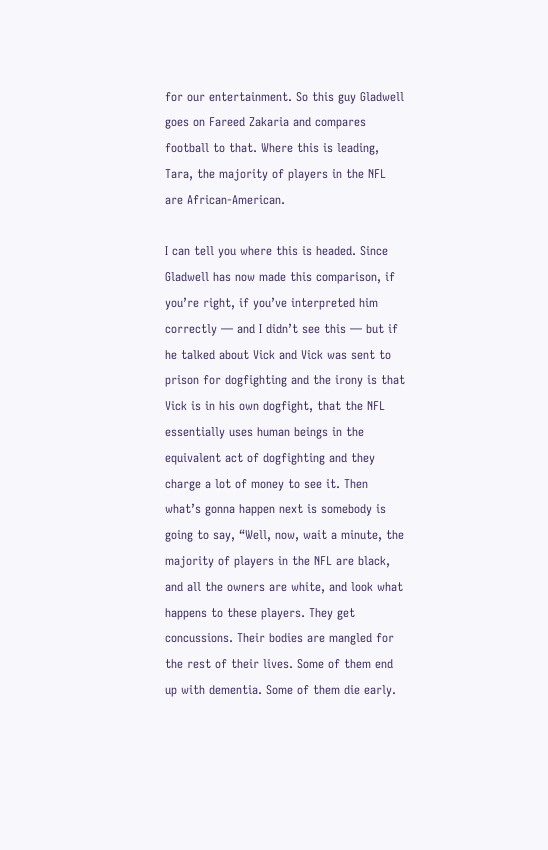for our entertainment. So this guy Gladwell goes on Fareed Zakaria and compares football to that. Where this is leading, Tara, the majority of players in the NFL are African-American.

I can tell you where this is headed. Since Gladwell has now made this comparison, if you’re right, if you’ve interpreted him correctly — and I didn’t see this — but if he talked about Vick and Vick was sent to prison for dogfighting and the irony is that Vick is in his own dogfight, that the NFL essentially uses human beings in the equivalent act of dogfighting and they charge a lot of money to see it. Then what’s gonna happen next is somebody is going to say, “Well, now, wait a minute, the majority of players in the NFL are black, and all the owners are white, and look what happens to these players. They get concussions. Their bodies are mangled for the rest of their lives. Some of them end up with dementia. Some of them die early.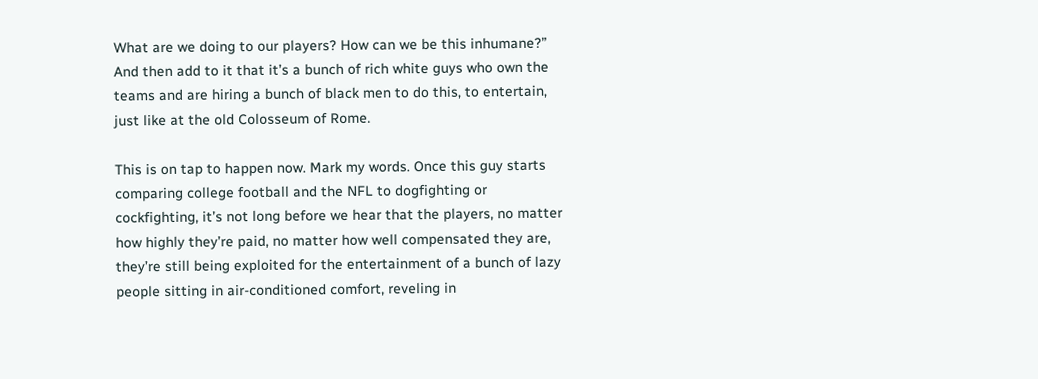What are we doing to our players? How can we be this inhumane?” And then add to it that it’s a bunch of rich white guys who own the teams and are hiring a bunch of black men to do this, to entertain, just like at the old Colosseum of Rome.

This is on tap to happen now. Mark my words. Once this guy starts comparing college football and the NFL to dogfighting or cockfighting, it’s not long before we hear that the players, no matter how highly they’re paid, no matter how well compensated they are, they’re still being exploited for the entertainment of a bunch of lazy people sitting in air-conditioned comfort, reveling in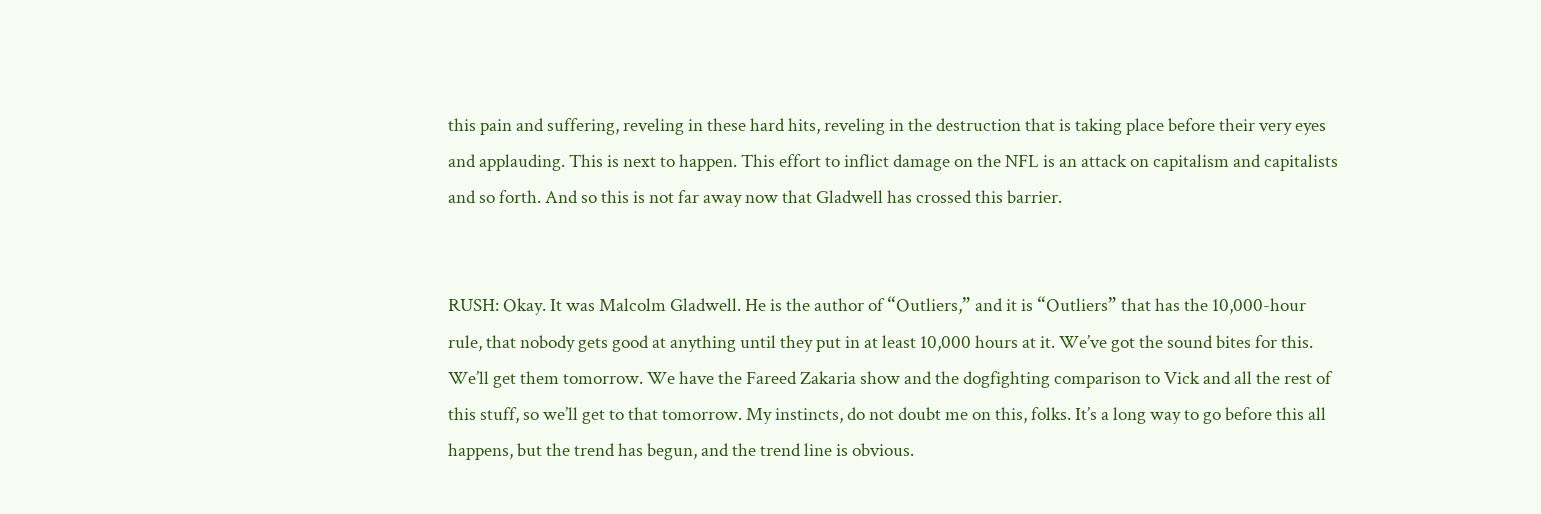this pain and suffering, reveling in these hard hits, reveling in the destruction that is taking place before their very eyes and applauding. This is next to happen. This effort to inflict damage on the NFL is an attack on capitalism and capitalists and so forth. And so this is not far away now that Gladwell has crossed this barrier.


RUSH: Okay. It was Malcolm Gladwell. He is the author of “Outliers,” and it is “Outliers” that has the 10,000-hour rule, that nobody gets good at anything until they put in at least 10,000 hours at it. We’ve got the sound bites for this. We’ll get them tomorrow. We have the Fareed Zakaria show and the dogfighting comparison to Vick and all the rest of this stuff, so we’ll get to that tomorrow. My instincts, do not doubt me on this, folks. It’s a long way to go before this all happens, but the trend has begun, and the trend line is obvious.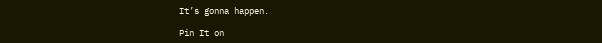It’s gonna happen.

Pin It on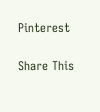Pinterest

Share This